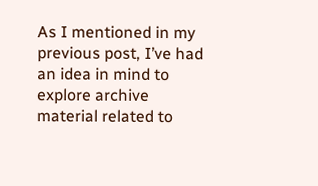As I mentioned in my previous post, I’ve had an idea in mind to explore archive material related to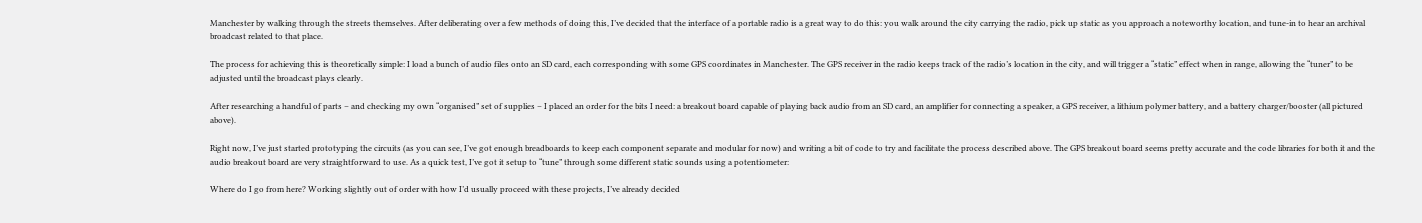Manchester by walking through the streets themselves. After deliberating over a few methods of doing this, I’ve decided that the interface of a portable radio is a great way to do this: you walk around the city carrying the radio, pick up static as you approach a noteworthy location, and tune-in to hear an archival broadcast related to that place.

The process for achieving this is theoretically simple: I load a bunch of audio files onto an SD card, each corresponding with some GPS coordinates in Manchester. The GPS receiver in the radio keeps track of the radio’s location in the city, and will trigger a “static” effect when in range, allowing the “tuner” to be adjusted until the broadcast plays clearly.

After researching a handful of parts – and checking my own “organised” set of supplies – I placed an order for the bits I need: a breakout board capable of playing back audio from an SD card, an amplifier for connecting a speaker, a GPS receiver, a lithium polymer battery, and a battery charger/booster (all pictured above).

Right now, I’ve just started prototyping the circuits (as you can see, I’ve got enough breadboards to keep each component separate and modular for now) and writing a bit of code to try and facilitate the process described above. The GPS breakout board seems pretty accurate and the code libraries for both it and the audio breakout board are very straightforward to use. As a quick test, I’ve got it setup to “tune” through some different static sounds using a potentiometer:

Where do I go from here? Working slightly out of order with how I’d usually proceed with these projects, I’ve already decided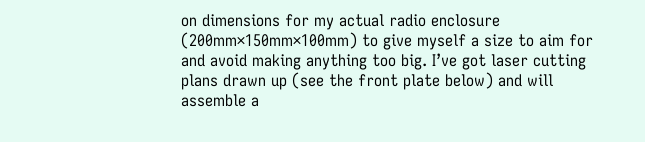on dimensions for my actual radio enclosure (200mm×150mm×100mm) to give myself a size to aim for and avoid making anything too big. I’ve got laser cutting plans drawn up (see the front plate below) and will assemble a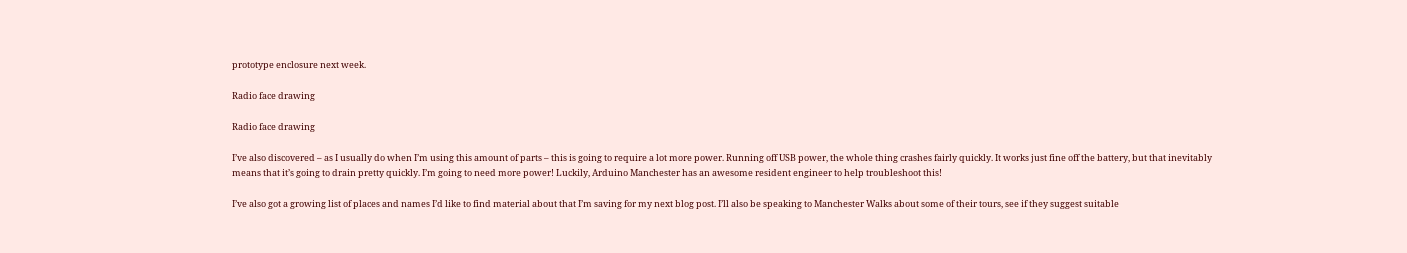prototype enclosure next week.

Radio face drawing

Radio face drawing

I’ve also discovered – as I usually do when I’m using this amount of parts – this is going to require a lot more power. Running off USB power, the whole thing crashes fairly quickly. It works just fine off the battery, but that inevitably means that it’s going to drain pretty quickly. I’m going to need more power! Luckily, Arduino Manchester has an awesome resident engineer to help troubleshoot this!

I’ve also got a growing list of places and names I’d like to find material about that I’m saving for my next blog post. I’ll also be speaking to Manchester Walks about some of their tours, see if they suggest suitable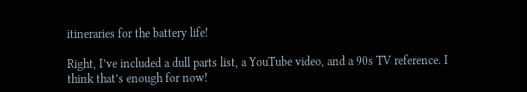itineraries for the battery life!

Right, I’ve included a dull parts list, a YouTube video, and a 90s TV reference. I think that’s enough for now!